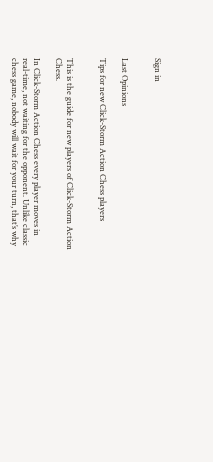Sign in


Last Opinions

Tips for new Click-Storm Action Chess players


This is the guide for new players of Click-Storm Action Chess.

In Click-Storm Action Chess every player moves in real-time, not waiting for the opponent. Unlike classic chess game, nobody will wait for your turn, that’s why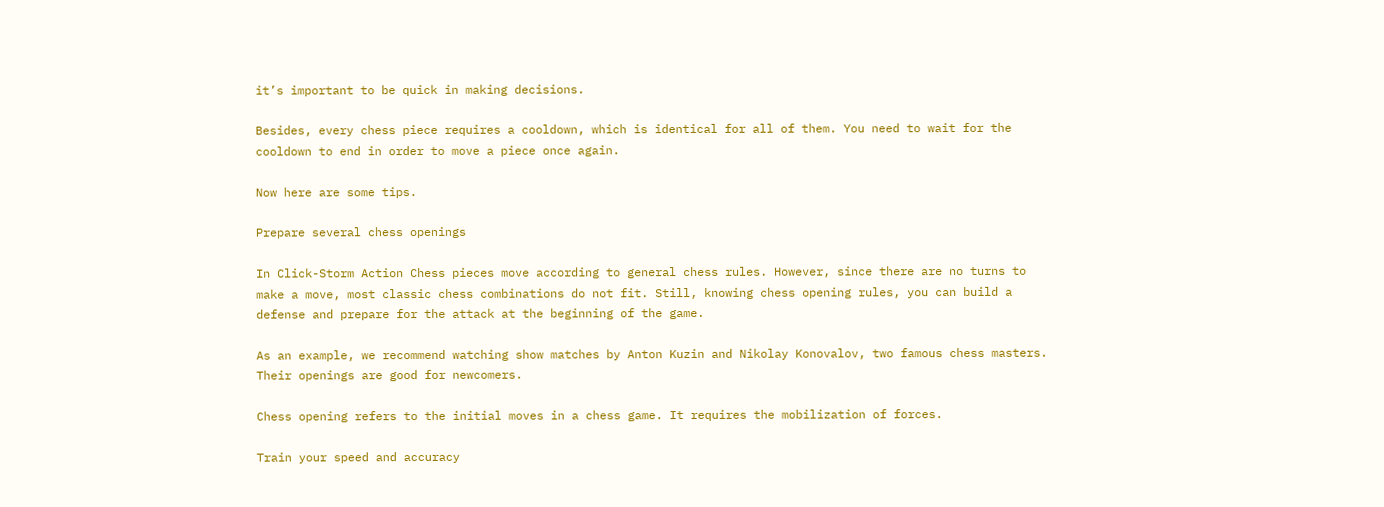it’s important to be quick in making decisions.

Besides, every chess piece requires a cooldown, which is identical for all of them. You need to wait for the cooldown to end in order to move a piece once again.

Now here are some tips.

Prepare several chess openings

In Click-Storm Action Chess pieces move according to general chess rules. However, since there are no turns to make a move, most classic chess combinations do not fit. Still, knowing chess opening rules, you can build a defense and prepare for the attack at the beginning of the game.

As an example, we recommend watching show matches by Anton Kuzin and Nikolay Konovalov, two famous chess masters. Their openings are good for newcomers.

Chess opening refers to the initial moves in a chess game. It requires the mobilization of forces.

Train your speed and accuracy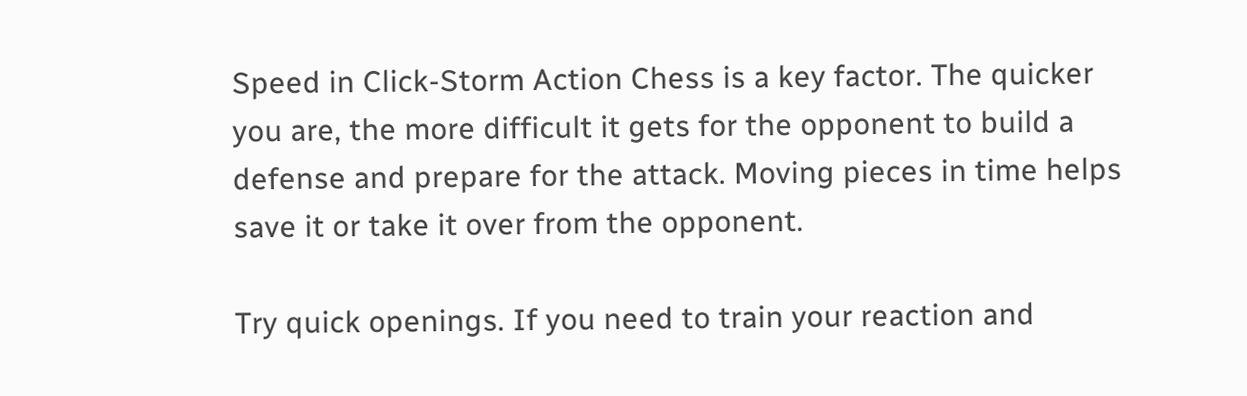Speed in Click-Storm Action Chess is a key factor. The quicker you are, the more difficult it gets for the opponent to build a defense and prepare for the attack. Moving pieces in time helps save it or take it over from the opponent.

Try quick openings. If you need to train your reaction and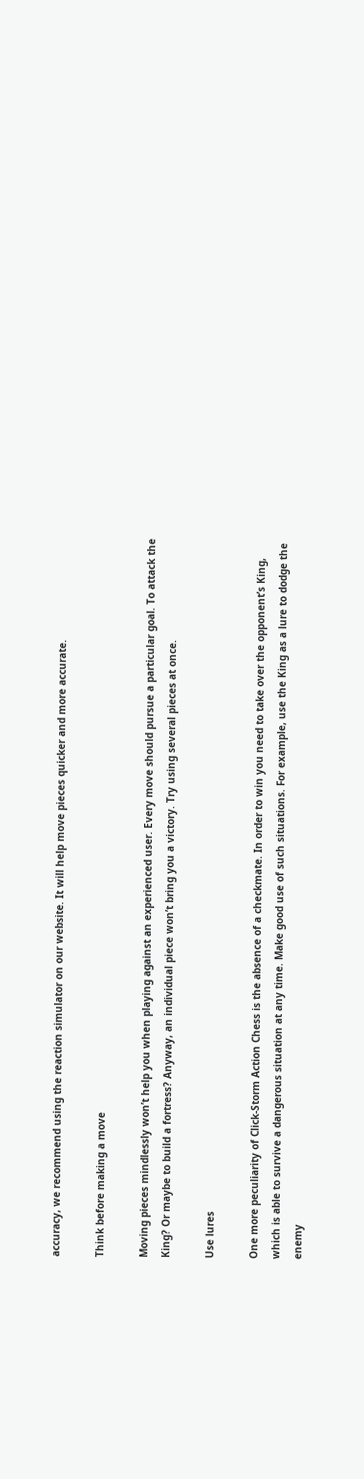accuracy, we recommend using the reaction simulator on our website. It will help move pieces quicker and more accurate.

Think before making a move

Moving pieces mindlessly won’t help you when playing against an experienced user. Every move should pursue a particular goal. To attack the King? Or maybe to build a fortress? Anyway, an individual piece won’t bring you a victory. Try using several pieces at once.

Use lures

One more peculiarity of Click-Storm Action Chess is the absence of a checkmate. In order to win you need to take over the opponent’s King, which is able to survive a dangerous situation at any time. Make good use of such situations. For example, use the King as a lure to dodge the enemy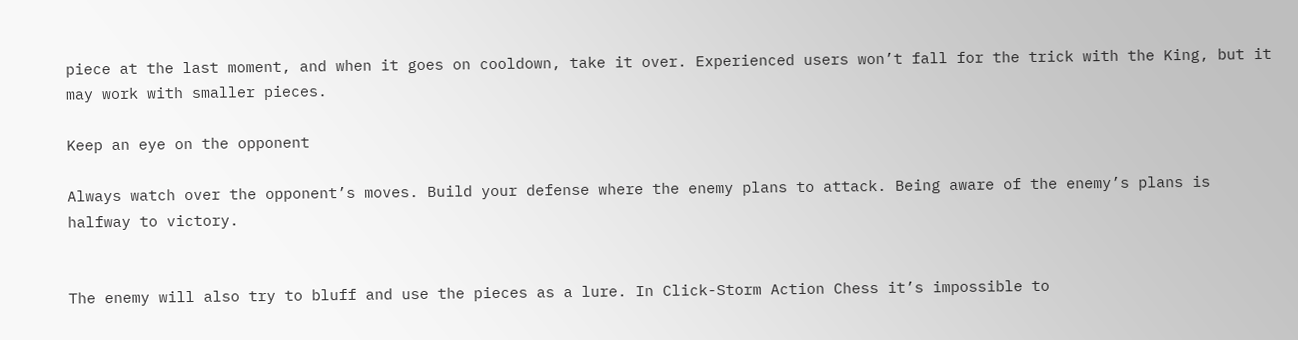piece at the last moment, and when it goes on cooldown, take it over. Experienced users won’t fall for the trick with the King, but it may work with smaller pieces.

Keep an eye on the opponent

Always watch over the opponent’s moves. Build your defense where the enemy plans to attack. Being aware of the enemy’s plans is halfway to victory.


The enemy will also try to bluff and use the pieces as a lure. In Click-Storm Action Chess it’s impossible to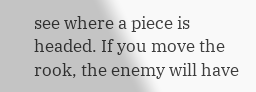see where a piece is headed. If you move the rook, the enemy will have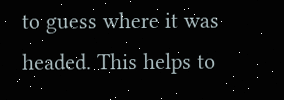to guess where it was headed. This helps to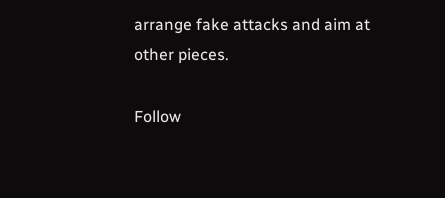arrange fake attacks and aim at other pieces.

Follow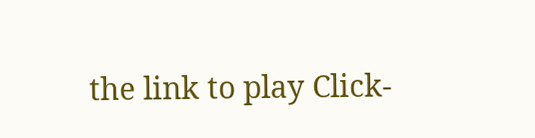the link to play Click-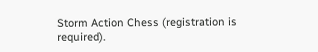Storm Action Chess (registration is required).